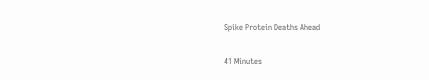Spike Protein Deaths Ahead

41 Minutes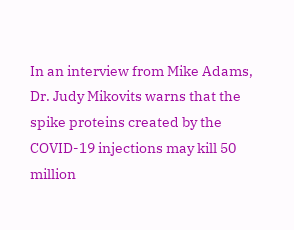In an interview from Mike Adams, Dr. Judy Mikovits warns that the spike proteins created by the COVID-19 injections may kill 50 million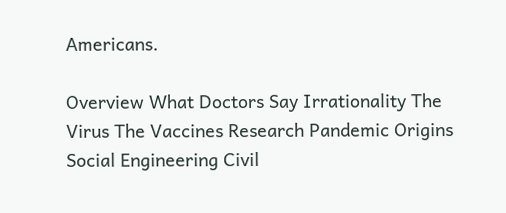Americans.

Overview What Doctors Say Irrationality The Virus The Vaccines Research Pandemic Origins Social Engineering Civil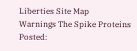Liberties Site Map
Warnings The Spike Proteins
Posted: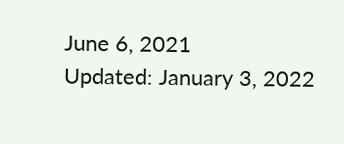June 6, 2021
Updated: January 3, 2022